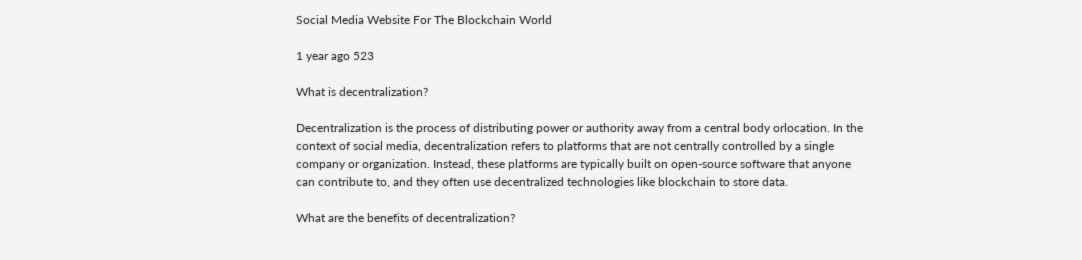Social Media Website For The Blockchain World

1 year ago 523

What is decentralization?

Decentralization is the process of distributing power or authority away from a central body orlocation. In the context of social media, decentralization refers to platforms that are not centrally controlled by a single company or organization. Instead, these platforms are typically built on open-source software that anyone can contribute to, and they often use decentralized technologies like blockchain to store data.

What are the benefits of decentralization?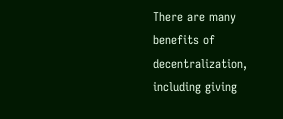There are many benefits of decentralization, including giving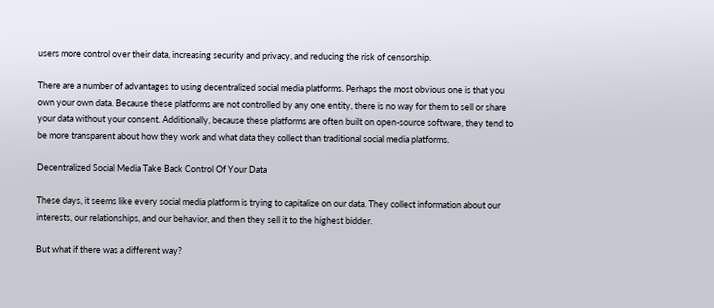users more control over their data, increasing security and privacy, and reducing the risk of censorship.

There are a number of advantages to using decentralized social media platforms. Perhaps the most obvious one is that you own your own data. Because these platforms are not controlled by any one entity, there is no way for them to sell or share your data without your consent. Additionally, because these platforms are often built on open-source software, they tend to be more transparent about how they work and what data they collect than traditional social media platforms.

Decentralized Social Media Take Back Control Of Your Data

These days, it seems like every social media platform is trying to capitalize on our data. They collect information about our interests, our relationships, and our behavior, and then they sell it to the highest bidder.

But what if there was a different way?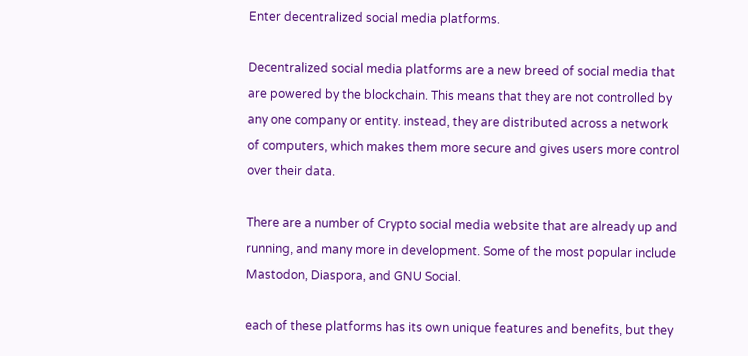Enter decentralized social media platforms.

Decentralized social media platforms are a new breed of social media that are powered by the blockchain. This means that they are not controlled by any one company or entity. instead, they are distributed across a network of computers, which makes them more secure and gives users more control over their data.

There are a number of Crypto social media website that are already up and running, and many more in development. Some of the most popular include Mastodon, Diaspora, and GNU Social.

each of these platforms has its own unique features and benefits, but they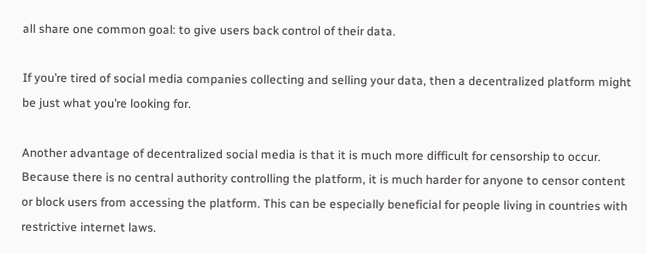all share one common goal: to give users back control of their data.

If you’re tired of social media companies collecting and selling your data, then a decentralized platform might be just what you’re looking for.

Another advantage of decentralized social media is that it is much more difficult for censorship to occur. Because there is no central authority controlling the platform, it is much harder for anyone to censor content or block users from accessing the platform. This can be especially beneficial for people living in countries with restrictive internet laws.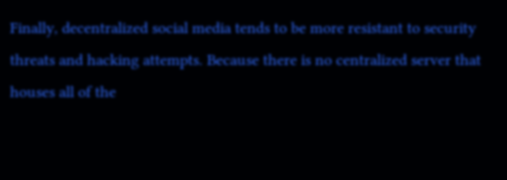Finally, decentralized social media tends to be more resistant to security threats and hacking attempts. Because there is no centralized server that houses all of the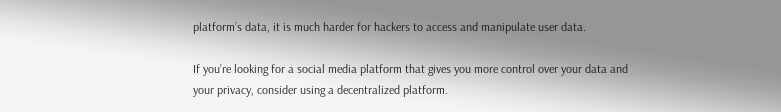platform’s data, it is much harder for hackers to access and manipulate user data.

If you’re looking for a social media platform that gives you more control over your data and your privacy, consider using a decentralized platform.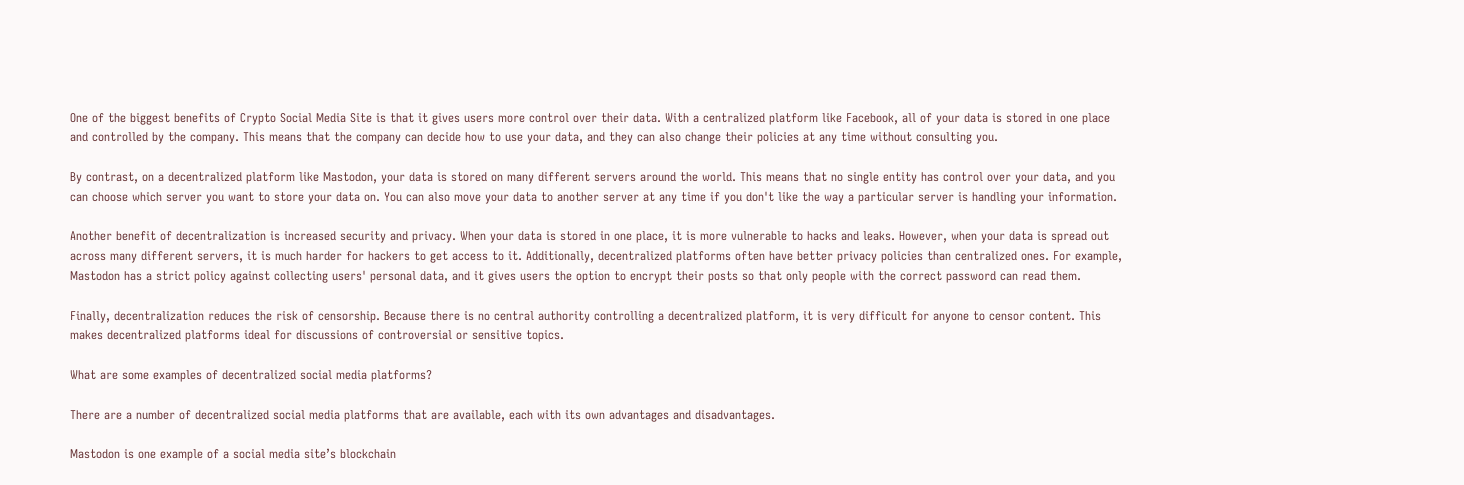One of the biggest benefits of Crypto Social Media Site is that it gives users more control over their data. With a centralized platform like Facebook, all of your data is stored in one place and controlled by the company. This means that the company can decide how to use your data, and they can also change their policies at any time without consulting you.

By contrast, on a decentralized platform like Mastodon, your data is stored on many different servers around the world. This means that no single entity has control over your data, and you can choose which server you want to store your data on. You can also move your data to another server at any time if you don't like the way a particular server is handling your information.

Another benefit of decentralization is increased security and privacy. When your data is stored in one place, it is more vulnerable to hacks and leaks. However, when your data is spread out across many different servers, it is much harder for hackers to get access to it. Additionally, decentralized platforms often have better privacy policies than centralized ones. For example, Mastodon has a strict policy against collecting users' personal data, and it gives users the option to encrypt their posts so that only people with the correct password can read them.

Finally, decentralization reduces the risk of censorship. Because there is no central authority controlling a decentralized platform, it is very difficult for anyone to censor content. This makes decentralized platforms ideal for discussions of controversial or sensitive topics.

What are some examples of decentralized social media platforms?

There are a number of decentralized social media platforms that are available, each with its own advantages and disadvantages.

Mastodon is one example of a social media site’s blockchain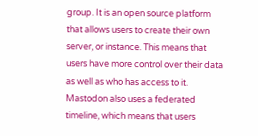group. It is an open source platform that allows users to create their own server, or instance. This means that users have more control over their data as well as who has access to it. Mastodon also uses a federated timeline, which means that users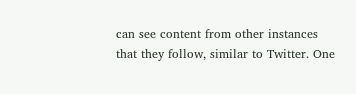can see content from other instances that they follow, similar to Twitter. One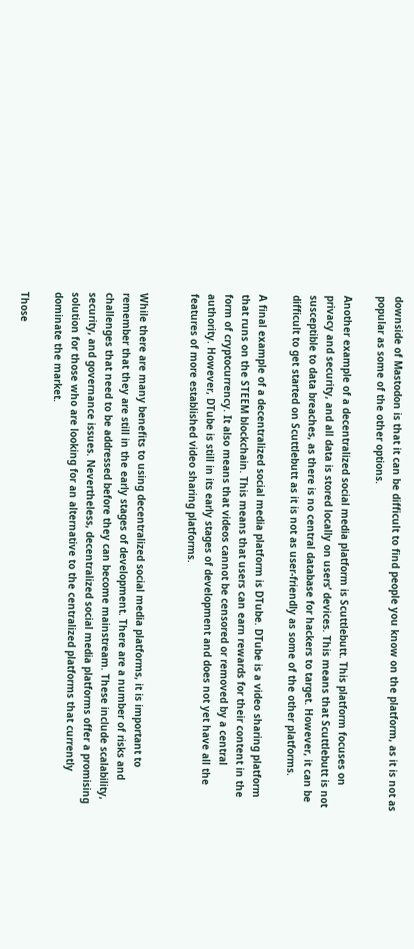downside of Mastodon is that it can be difficult to find people you know on the platform, as it is not as popular as some of the other options.

Another example of a decentralized social media platform is Scuttlebutt. This platform focuses on privacy and security, and all data is stored locally on users’ devices. This means that Scuttlebutt is not susceptible to data breaches, as there is no central database for hackers to target. However, it can be difficult to get started on Scuttlebutt as it is not as user-friendly as some of the other platforms.

A final example of a decentralized social media platform is DTube. DTube is a video sharing platform that runs on the STEEM blockchain. This means that users can earn rewards for their content in the form of cryptocurrency. It also means that videos cannot be censored or removed by a central authority. However, DTube is still in its early stages of development and does not yet have all the features of more established video sharing platforms.


While there are many benefits to using decentralized social media platforms, it is important to remember that they are still in the early stages of development. There are a number of risks and challenges that need to be addressed before they can become mainstream. These include scalability, security, and governance issues. Nevertheless, decentralized social media platforms offer a promising solution for those who are looking for an alternative to the centralized platforms that currently dominate the market.

Those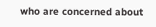who are concerned about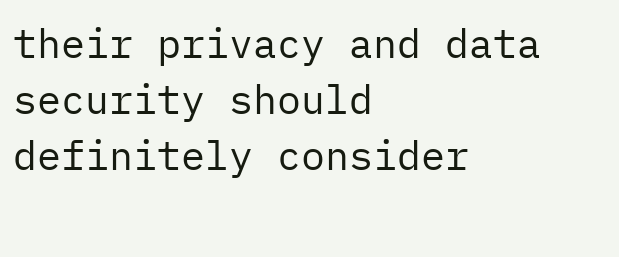their privacy and data security should definitely consider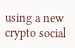using a new crypto social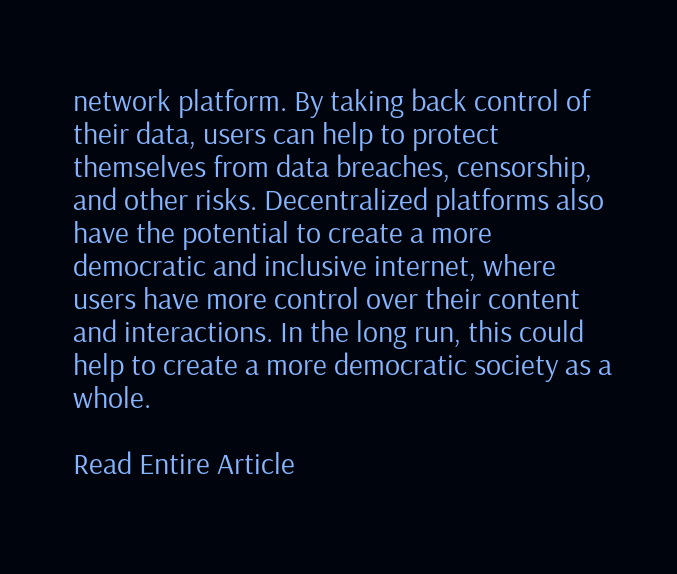network platform. By taking back control of their data, users can help to protect themselves from data breaches, censorship, and other risks. Decentralized platforms also have the potential to create a more democratic and inclusive internet, where users have more control over their content and interactions. In the long run, this could help to create a more democratic society as a whole.

Read Entire Article